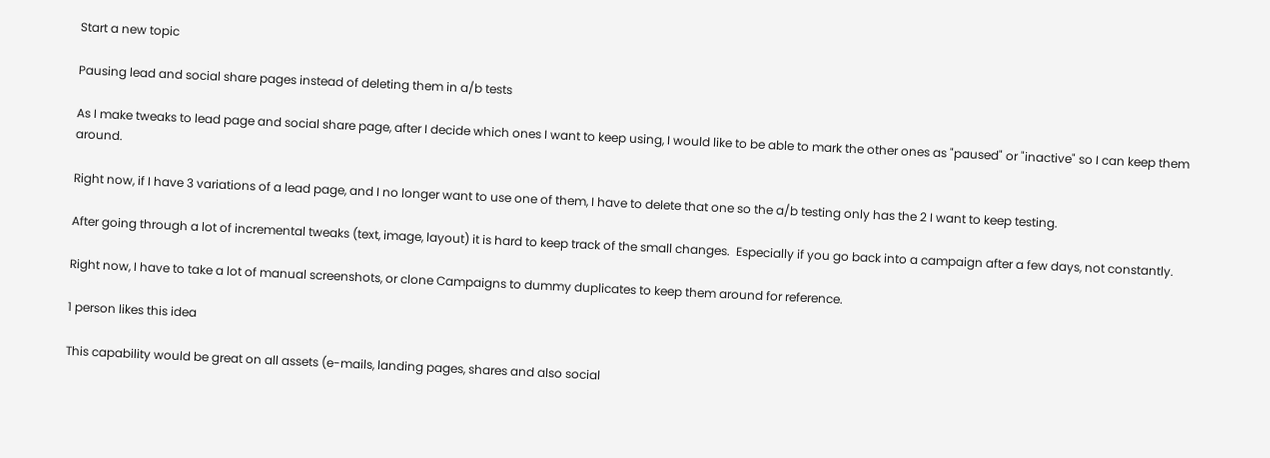Start a new topic

Pausing lead and social share pages instead of deleting them in a/b tests

As I make tweaks to lead page and social share page, after I decide which ones I want to keep using, I would like to be able to mark the other ones as "paused" or "inactive" so I can keep them around.

Right now, if I have 3 variations of a lead page, and I no longer want to use one of them, I have to delete that one so the a/b testing only has the 2 I want to keep testing.

After going through a lot of incremental tweaks (text, image, layout) it is hard to keep track of the small changes.  Especially if you go back into a campaign after a few days, not constantly.

Right now, I have to take a lot of manual screenshots, or clone Campaigns to dummy duplicates to keep them around for reference.

1 person likes this idea

This capability would be great on all assets (e-mails, landing pages, shares and also social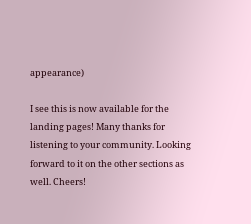appearance)

I see this is now available for the landing pages! Many thanks for listening to your community. Looking forward to it on the other sections as well. Cheers!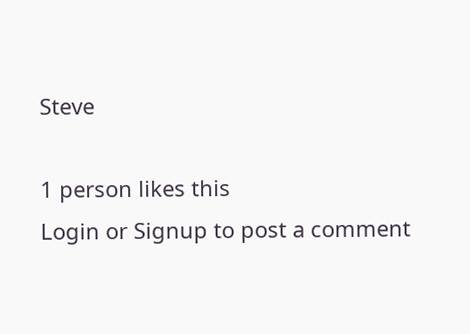Steve

1 person likes this
Login or Signup to post a comment